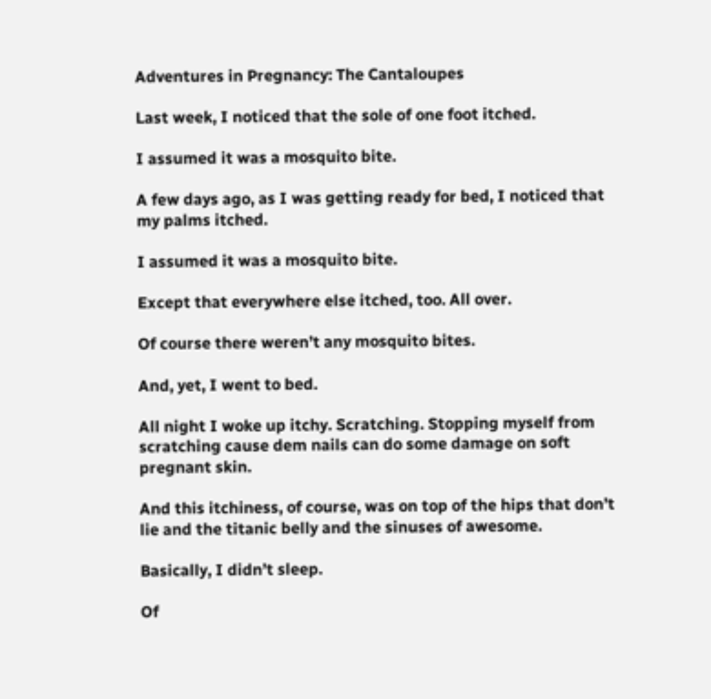Adventures in Pregnancy: The Cantaloupes

Last week, I noticed that the sole of one foot itched.

I assumed it was a mosquito bite.

A few days ago, as I was getting ready for bed, I noticed that my palms itched.

I assumed it was a mosquito bite.

Except that everywhere else itched, too. All over.

Of course there weren’t any mosquito bites.

And, yet, I went to bed.

All night I woke up itchy. Scratching. Stopping myself from scratching cause dem nails can do some damage on soft pregnant skin.

And this itchiness, of course, was on top of the hips that don’t lie and the titanic belly and the sinuses of awesome.

Basically, I didn’t sleep.

Of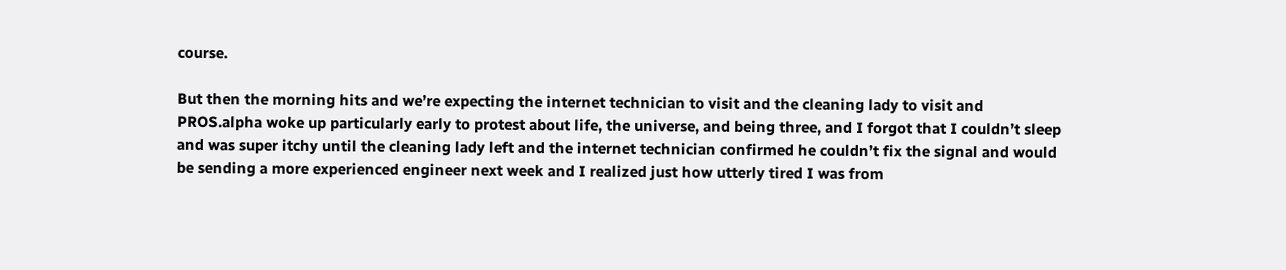course.

But then the morning hits and we’re expecting the internet technician to visit and the cleaning lady to visit and PROS.alpha woke up particularly early to protest about life, the universe, and being three, and I forgot that I couldn’t sleep and was super itchy until the cleaning lady left and the internet technician confirmed he couldn’t fix the signal and would be sending a more experienced engineer next week and I realized just how utterly tired I was from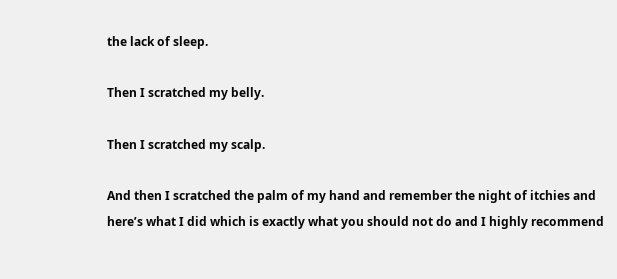the lack of sleep.

Then I scratched my belly.

Then I scratched my scalp.

And then I scratched the palm of my hand and remember the night of itchies and here’s what I did which is exactly what you should not do and I highly recommend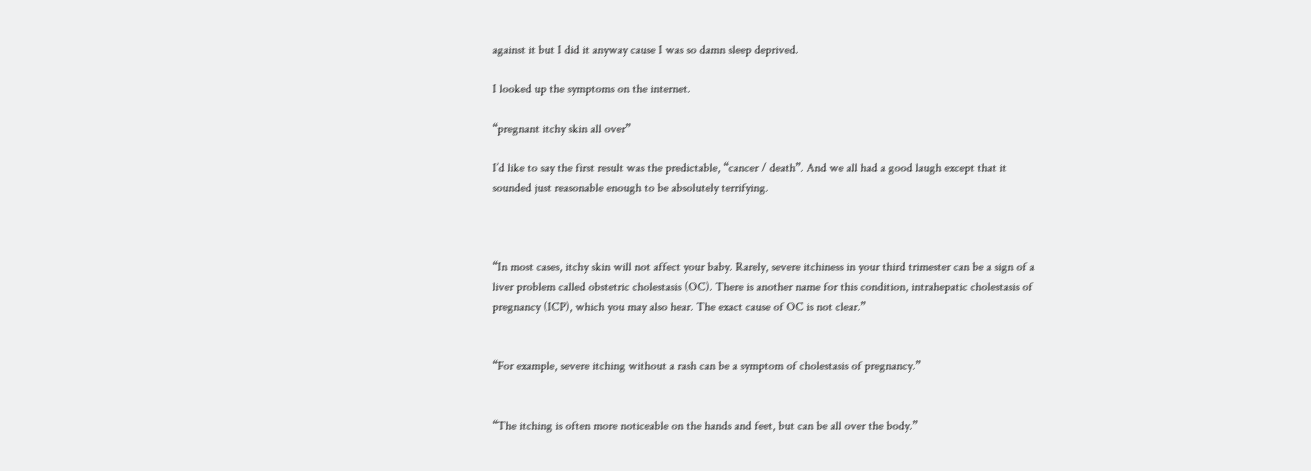against it but I did it anyway cause I was so damn sleep deprived.

I looked up the symptoms on the internet.

“pregnant itchy skin all over”

I’d like to say the first result was the predictable, “cancer / death”. And we all had a good laugh except that it sounded just reasonable enough to be absolutely terrifying.



“In most cases, itchy skin will not affect your baby. Rarely, severe itchiness in your third trimester can be a sign of a liver problem called obstetric cholestasis (OC). There is another name for this condition, intrahepatic cholestasis of pregnancy (ICP), which you may also hear. The exact cause of OC is not clear.”


“For example, severe itching without a rash can be a symptom of cholestasis of pregnancy.”


“The itching is often more noticeable on the hands and feet, but can be all over the body.”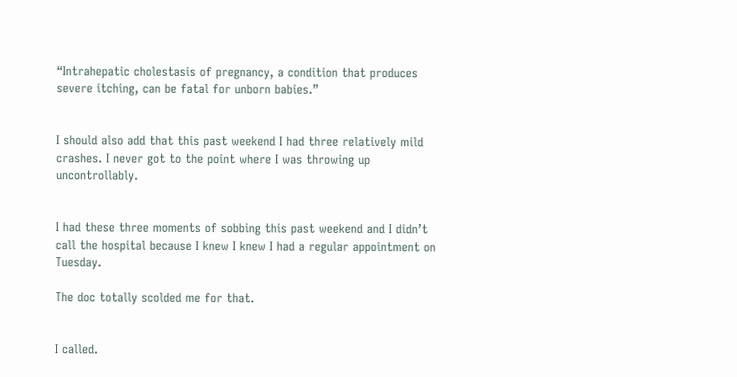“Intrahepatic cholestasis of pregnancy, a condition that produces severe itching, can be fatal for unborn babies.”


I should also add that this past weekend I had three relatively mild crashes. I never got to the point where I was throwing up uncontrollably.


I had these three moments of sobbing this past weekend and I didn’t call the hospital because I knew I knew I had a regular appointment on Tuesday.

The doc totally scolded me for that.


I called.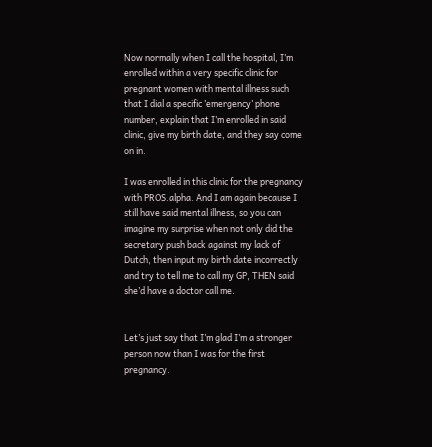Now normally when I call the hospital, I’m enrolled within a very specific clinic for pregnant women with mental illness such that I dial a specific ’emergency’ phone number, explain that I’m enrolled in said clinic, give my birth date, and they say come on in.

I was enrolled in this clinic for the pregnancy with PROS.alpha. And I am again because I still have said mental illness, so you can imagine my surprise when not only did the secretary push back against my lack of Dutch, then input my birth date incorrectly and try to tell me to call my GP, THEN said she’d have a doctor call me.


Let’s just say that I’m glad I’m a stronger person now than I was for the first pregnancy.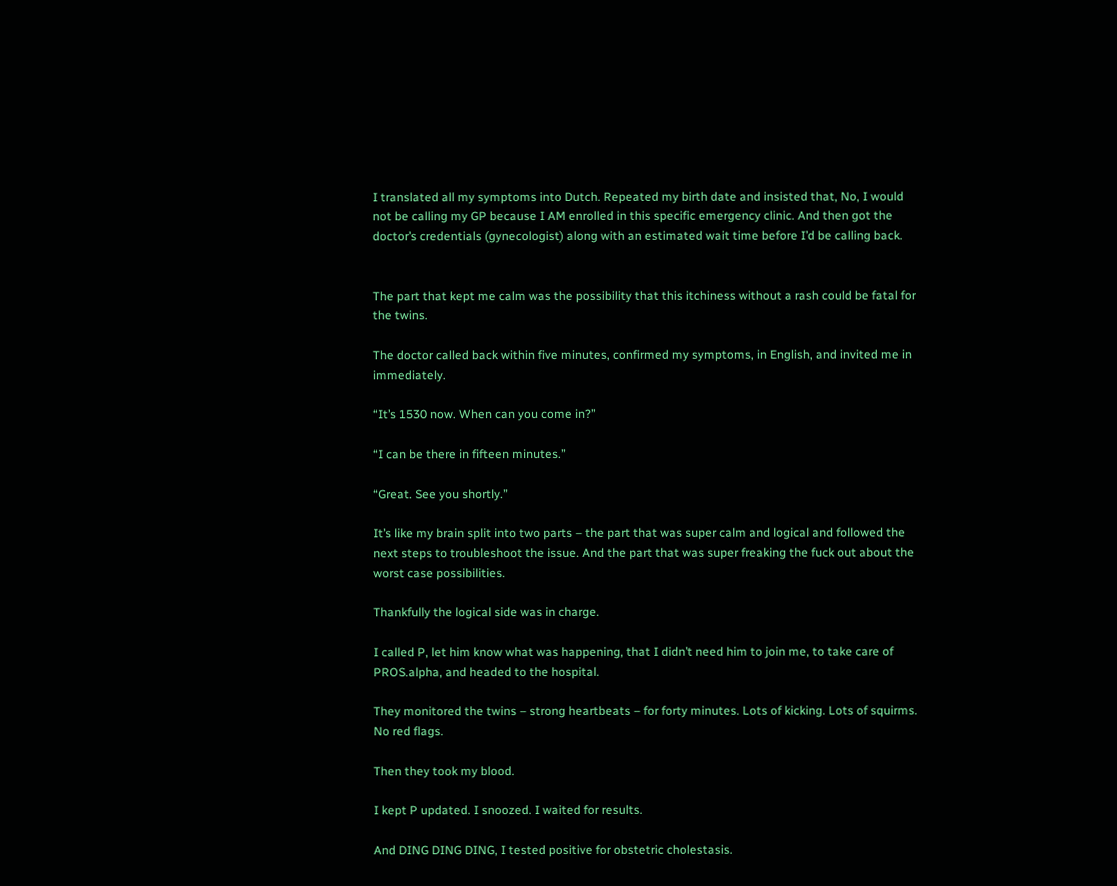I translated all my symptoms into Dutch. Repeated my birth date and insisted that, No, I would not be calling my GP because I AM enrolled in this specific emergency clinic. And then got the doctor’s credentials (gynecologist) along with an estimated wait time before I’d be calling back.


The part that kept me calm was the possibility that this itchiness without a rash could be fatal for the twins.

The doctor called back within five minutes, confirmed my symptoms, in English, and invited me in immediately.

“It’s 1530 now. When can you come in?”

“I can be there in fifteen minutes.”

“Great. See you shortly.”

It’s like my brain split into two parts – the part that was super calm and logical and followed the next steps to troubleshoot the issue. And the part that was super freaking the fuck out about the worst case possibilities.

Thankfully the logical side was in charge.

I called P, let him know what was happening, that I didn’t need him to join me, to take care of PROS.alpha, and headed to the hospital.

They monitored the twins – strong heartbeats – for forty minutes. Lots of kicking. Lots of squirms. No red flags.

Then they took my blood.

I kept P updated. I snoozed. I waited for results.

And DING DING DING, I tested positive for obstetric cholestasis.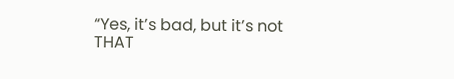“Yes, it’s bad, but it’s not THAT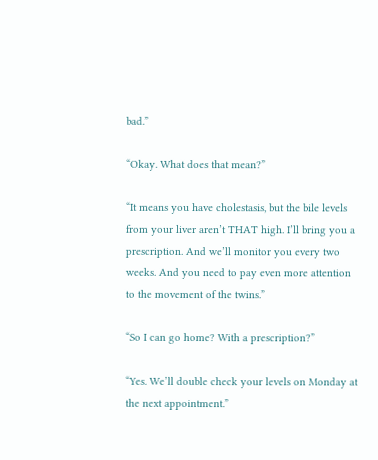bad.”

“Okay. What does that mean?”

“It means you have cholestasis, but the bile levels from your liver aren’t THAT high. I’ll bring you a prescription. And we’ll monitor you every two weeks. And you need to pay even more attention to the movement of the twins.”

“So I can go home? With a prescription?”

“Yes. We’ll double check your levels on Monday at the next appointment.”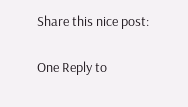Share this nice post:

One Reply to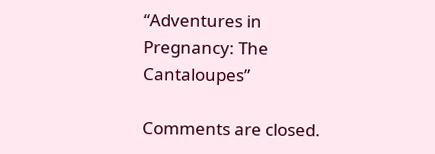“Adventures in Pregnancy: The Cantaloupes”

Comments are closed.